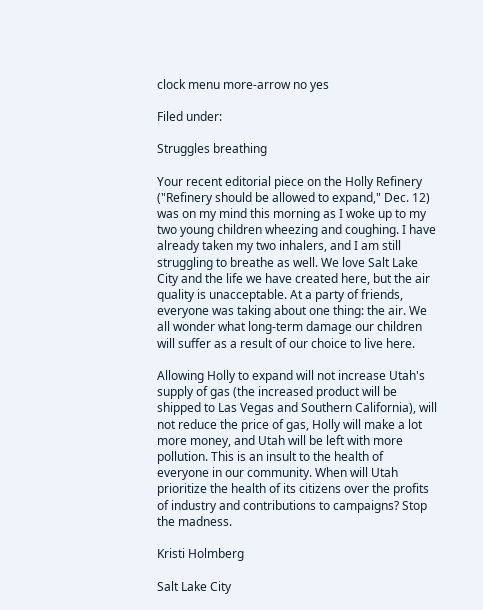clock menu more-arrow no yes

Filed under:

Struggles breathing

Your recent editorial piece on the Holly Refinery ("Refinery should be allowed to expand," Dec. 12) was on my mind this morning as I woke up to my two young children wheezing and coughing. I have already taken my two inhalers, and I am still struggling to breathe as well. We love Salt Lake City and the life we have created here, but the air quality is unacceptable. At a party of friends, everyone was taking about one thing: the air. We all wonder what long-term damage our children will suffer as a result of our choice to live here.

Allowing Holly to expand will not increase Utah's supply of gas (the increased product will be shipped to Las Vegas and Southern California), will not reduce the price of gas, Holly will make a lot more money, and Utah will be left with more pollution. This is an insult to the health of everyone in our community. When will Utah prioritize the health of its citizens over the profits of industry and contributions to campaigns? Stop the madness.

Kristi Holmberg

Salt Lake City